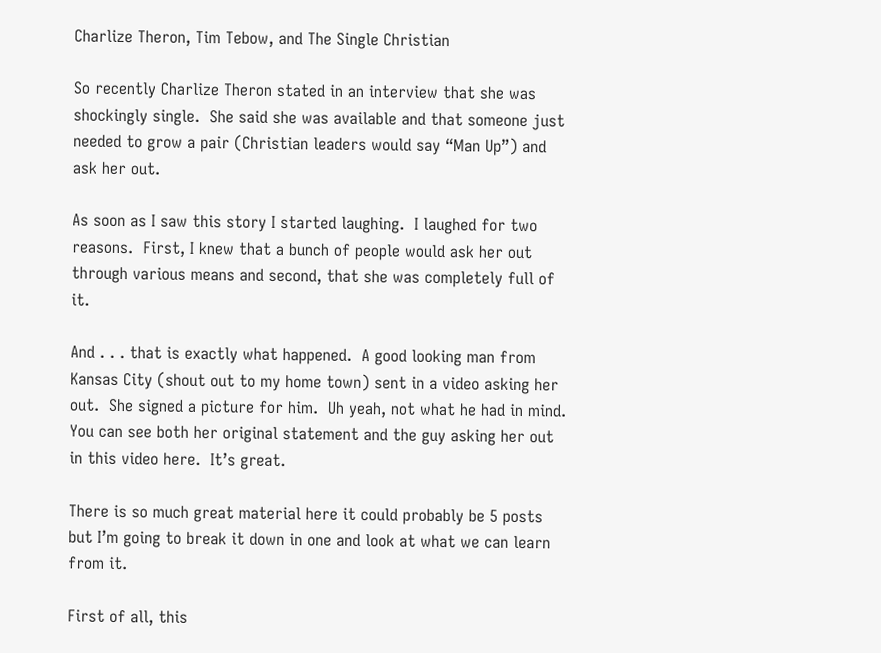Charlize Theron, Tim Tebow, and The Single Christian

So recently Charlize Theron stated in an interview that she was shockingly single.  She said she was available and that someone just needed to grow a pair (Christian leaders would say “Man Up”) and ask her out.

As soon as I saw this story I started laughing.  I laughed for two reasons.  First, I knew that a bunch of people would ask her out through various means and second, that she was completely full of it.

And . . . that is exactly what happened.  A good looking man from Kansas City (shout out to my home town) sent in a video asking her out.  She signed a picture for him.  Uh yeah, not what he had in mind.  You can see both her original statement and the guy asking her out in this video here.  It’s great.

There is so much great material here it could probably be 5 posts but I’m going to break it down in one and look at what we can learn from it.

First of all, this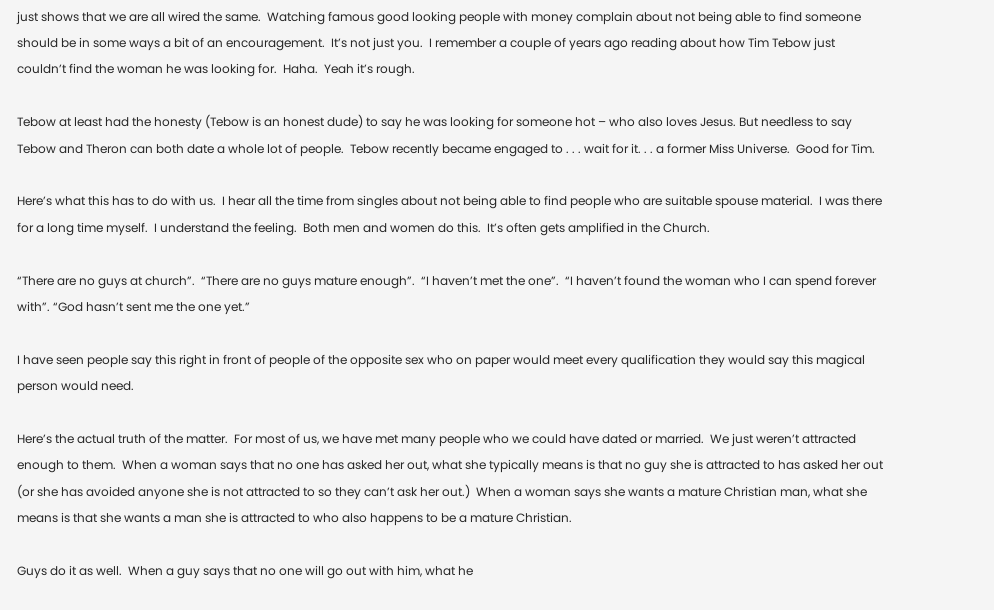just shows that we are all wired the same.  Watching famous good looking people with money complain about not being able to find someone should be in some ways a bit of an encouragement.  It’s not just you.  I remember a couple of years ago reading about how Tim Tebow just couldn’t find the woman he was looking for.  Haha.  Yeah it’s rough.

Tebow at least had the honesty (Tebow is an honest dude) to say he was looking for someone hot – who also loves Jesus. But needless to say Tebow and Theron can both date a whole lot of people.  Tebow recently became engaged to . . . wait for it. . . a former Miss Universe.  Good for Tim.

Here’s what this has to do with us.  I hear all the time from singles about not being able to find people who are suitable spouse material.  I was there for a long time myself.  I understand the feeling.  Both men and women do this.  It’s often gets amplified in the Church.

“There are no guys at church”.  “There are no guys mature enough”.  “I haven’t met the one”.  “I haven’t found the woman who I can spend forever with”. “God hasn’t sent me the one yet.”

I have seen people say this right in front of people of the opposite sex who on paper would meet every qualification they would say this magical person would need.

Here’s the actual truth of the matter.  For most of us, we have met many people who we could have dated or married.  We just weren’t attracted enough to them.  When a woman says that no one has asked her out, what she typically means is that no guy she is attracted to has asked her out (or she has avoided anyone she is not attracted to so they can’t ask her out.)  When a woman says she wants a mature Christian man, what she means is that she wants a man she is attracted to who also happens to be a mature Christian.

Guys do it as well.  When a guy says that no one will go out with him, what he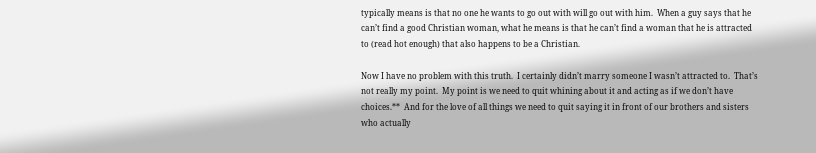typically means is that no one he wants to go out with will go out with him.  When a guy says that he can’t find a good Christian woman, what he means is that he can’t find a woman that he is attracted to (read hot enough) that also happens to be a Christian.

Now I have no problem with this truth.  I certainly didn’t marry someone I wasn’t attracted to.  That’s not really my point.  My point is we need to quit whining about it and acting as if we don’t have choices.**  And for the love of all things we need to quit saying it in front of our brothers and sisters who actually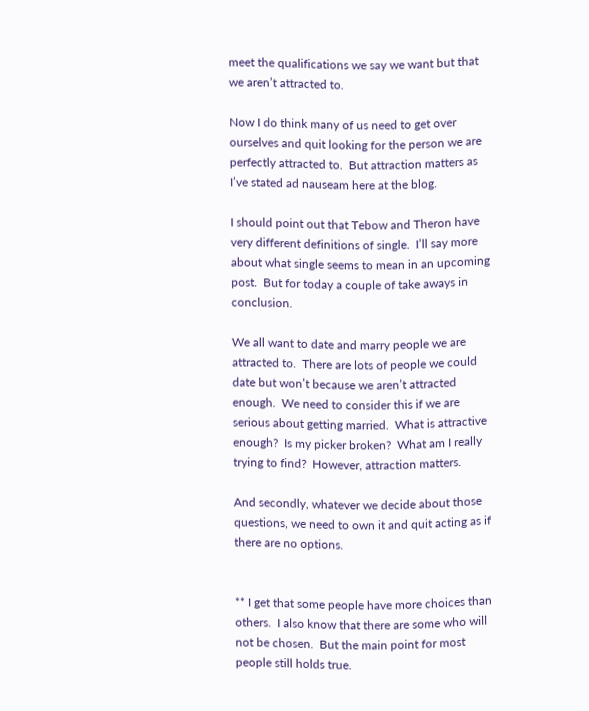meet the qualifications we say we want but that we aren’t attracted to.

Now I do think many of us need to get over ourselves and quit looking for the person we are perfectly attracted to.  But attraction matters as I’ve stated ad nauseam here at the blog.

I should point out that Tebow and Theron have very different definitions of single.  I’ll say more about what single seems to mean in an upcoming post.  But for today a couple of take aways in conclusion.

We all want to date and marry people we are attracted to.  There are lots of people we could date but won’t because we aren’t attracted enough.  We need to consider this if we are serious about getting married.  What is attractive enough?  Is my picker broken?  What am I really trying to find?  However, attraction matters.

And secondly, whatever we decide about those questions, we need to own it and quit acting as if there are no options.


** I get that some people have more choices than others.  I also know that there are some who will not be chosen.  But the main point for most people still holds true.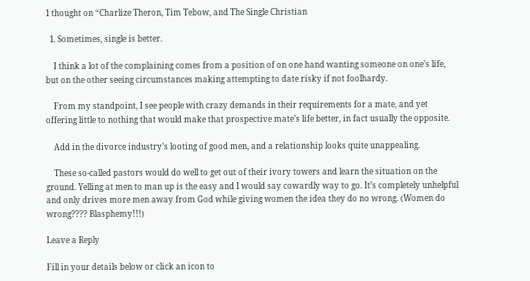1 thought on “Charlize Theron, Tim Tebow, and The Single Christian

  1. Sometimes, single is better.

    I think a lot of the complaining comes from a position of on one hand wanting someone on one’s life, but on the other seeing circumstances making attempting to date risky if not foolhardy.

    From my standpoint, I see people with crazy demands in their requirements for a mate, and yet offering little to nothing that would make that prospective mate’s life better, in fact usually the opposite.

    Add in the divorce industry’s looting of good men, and a relationship looks quite unappealing.

    These so-called pastors would do well to get out of their ivory towers and learn the situation on the ground. Yelling at men to man up is the easy and I would say cowardly way to go. It’s completely unhelpful and only drives more men away from God while giving women the idea they do no wrong. (Women do wrong???? Blasphemy!!!)

Leave a Reply

Fill in your details below or click an icon to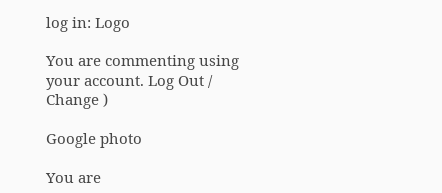log in: Logo

You are commenting using your account. Log Out /  Change )

Google photo

You are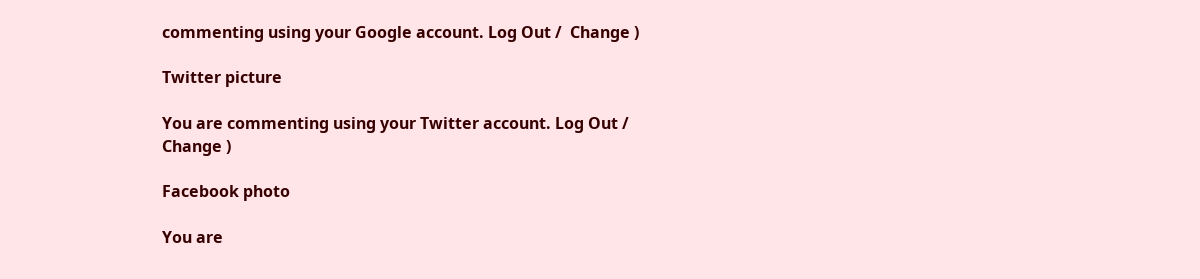commenting using your Google account. Log Out /  Change )

Twitter picture

You are commenting using your Twitter account. Log Out /  Change )

Facebook photo

You are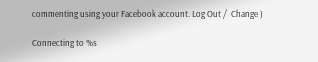commenting using your Facebook account. Log Out /  Change )

Connecting to %s